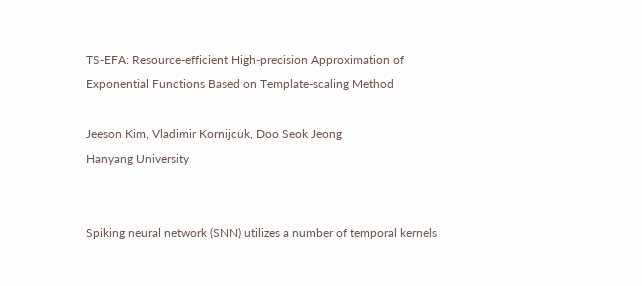TS-EFA: Resource-efficient High-precision Approximation of Exponential Functions Based on Template-scaling Method

Jeeson Kim, Vladimir Kornijcuk, Doo Seok Jeong
Hanyang University


Spiking neural network (SNN) utilizes a number of temporal kernels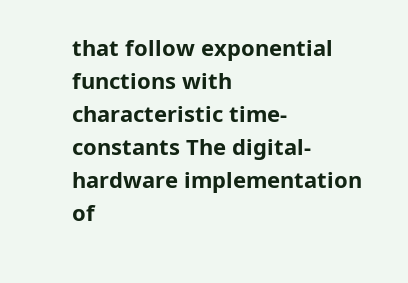that follow exponential functions with characteristic time-constants The digital-hardware implementation of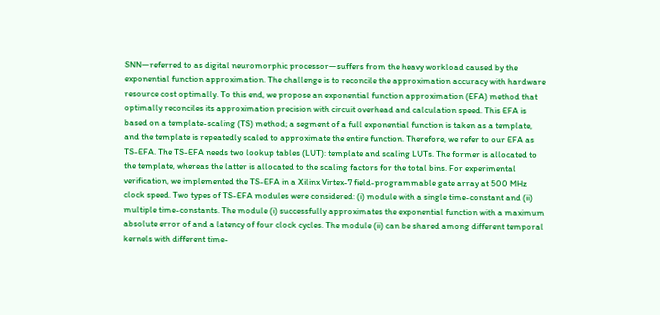SNN—referred to as digital neuromorphic processor—suffers from the heavy workload caused by the exponential function approximation. The challenge is to reconcile the approximation accuracy with hardware resource cost optimally. To this end, we propose an exponential function approximation (EFA) method that optimally reconciles its approximation precision with circuit overhead and calculation speed. This EFA is based on a template-scaling (TS) method; a segment of a full exponential function is taken as a template, and the template is repeatedly scaled to approximate the entire function. Therefore, we refer to our EFA as TS-EFA. The TS-EFA needs two lookup tables (LUT): template and scaling LUTs. The former is allocated to the template, whereas the latter is allocated to the scaling factors for the total bins. For experimental verification, we implemented the TS-EFA in a Xilinx Virtex-7 field-programmable gate array at 500 MHz clock speed. Two types of TS-EFA modules were considered: (i) module with a single time-constant and (ii) multiple time-constants. The module (i) successfully approximates the exponential function with a maximum absolute error of and a latency of four clock cycles. The module (ii) can be shared among different temporal kernels with different time-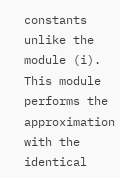constants unlike the module (i). This module performs the approximation with the identical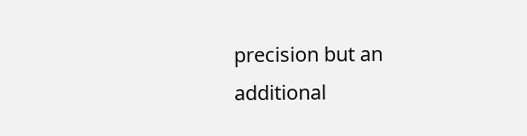precision but an additional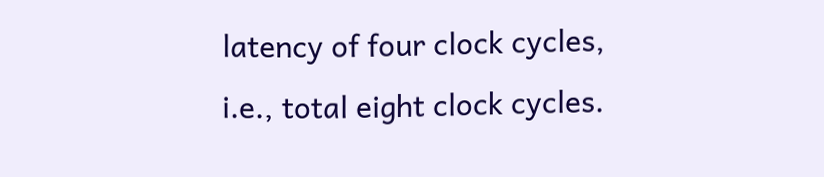latency of four clock cycles, i.e., total eight clock cycles.